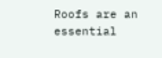Roofs are an essential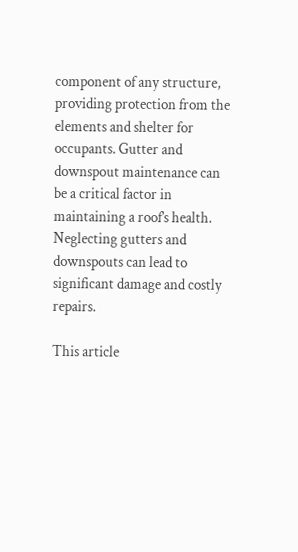component of any structure, providing protection from the elements and shelter for occupants. Gutter and downspout maintenance can be a critical factor in maintaining a roof’s health. Neglecting gutters and downspouts can lead to significant damage and costly repairs.

This article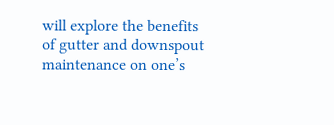will explore the benefits of gutter and downspout maintenance on one’s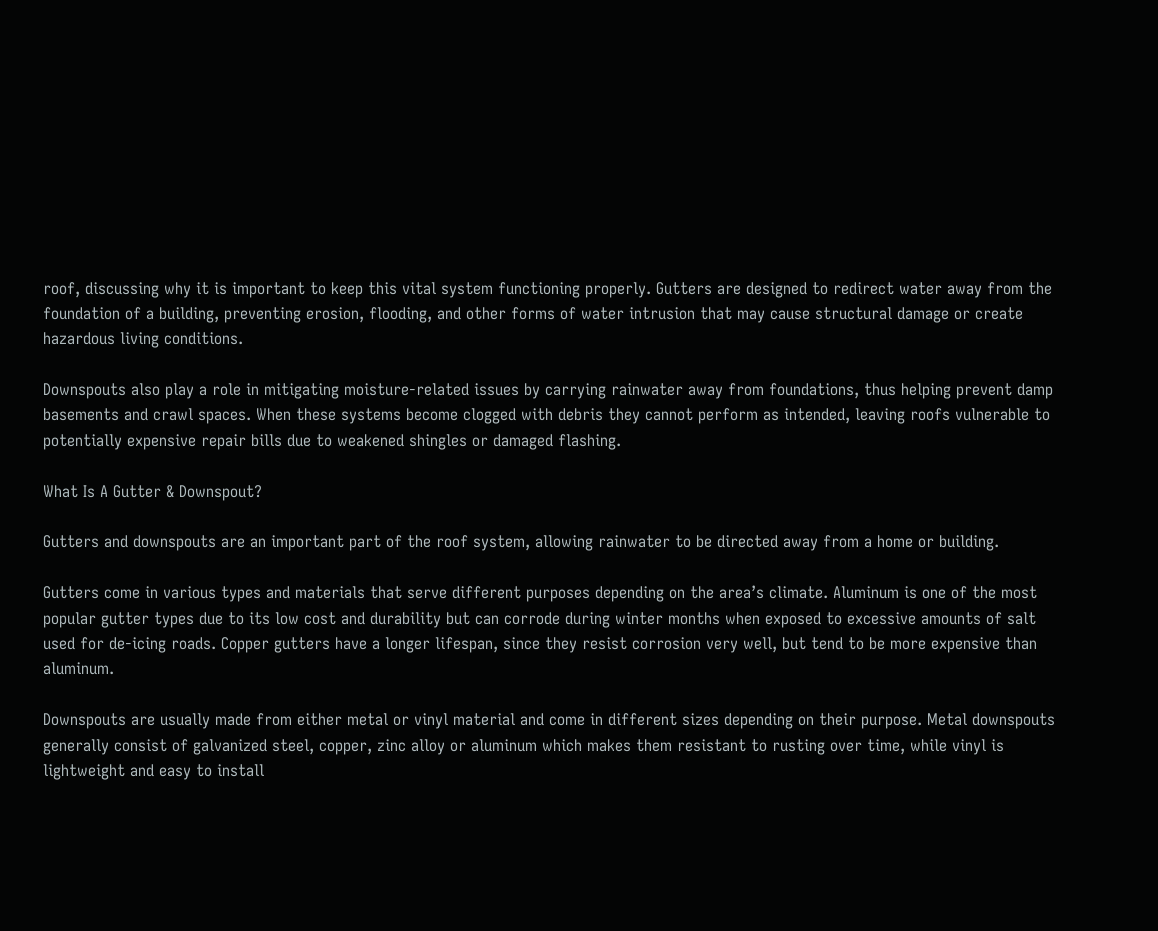roof, discussing why it is important to keep this vital system functioning properly. Gutters are designed to redirect water away from the foundation of a building, preventing erosion, flooding, and other forms of water intrusion that may cause structural damage or create hazardous living conditions.

Downspouts also play a role in mitigating moisture-related issues by carrying rainwater away from foundations, thus helping prevent damp basements and crawl spaces. When these systems become clogged with debris they cannot perform as intended, leaving roofs vulnerable to potentially expensive repair bills due to weakened shingles or damaged flashing.

What Is A Gutter & Downspout?

Gutters and downspouts are an important part of the roof system, allowing rainwater to be directed away from a home or building.

Gutters come in various types and materials that serve different purposes depending on the area’s climate. Aluminum is one of the most popular gutter types due to its low cost and durability but can corrode during winter months when exposed to excessive amounts of salt used for de-icing roads. Copper gutters have a longer lifespan, since they resist corrosion very well, but tend to be more expensive than aluminum.

Downspouts are usually made from either metal or vinyl material and come in different sizes depending on their purpose. Metal downspouts generally consist of galvanized steel, copper, zinc alloy or aluminum which makes them resistant to rusting over time, while vinyl is lightweight and easy to install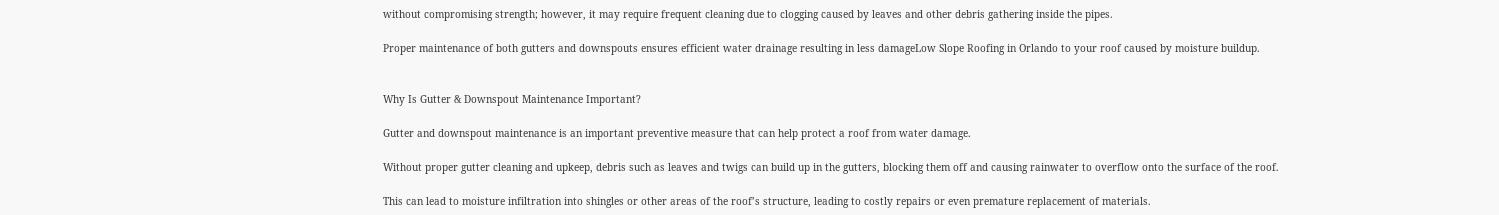without compromising strength; however, it may require frequent cleaning due to clogging caused by leaves and other debris gathering inside the pipes.

Proper maintenance of both gutters and downspouts ensures efficient water drainage resulting in less damageLow Slope Roofing in Orlando to your roof caused by moisture buildup.


Why Is Gutter & Downspout Maintenance Important?

Gutter and downspout maintenance is an important preventive measure that can help protect a roof from water damage.

Without proper gutter cleaning and upkeep, debris such as leaves and twigs can build up in the gutters, blocking them off and causing rainwater to overflow onto the surface of the roof.

This can lead to moisture infiltration into shingles or other areas of the roof’s structure, leading to costly repairs or even premature replacement of materials.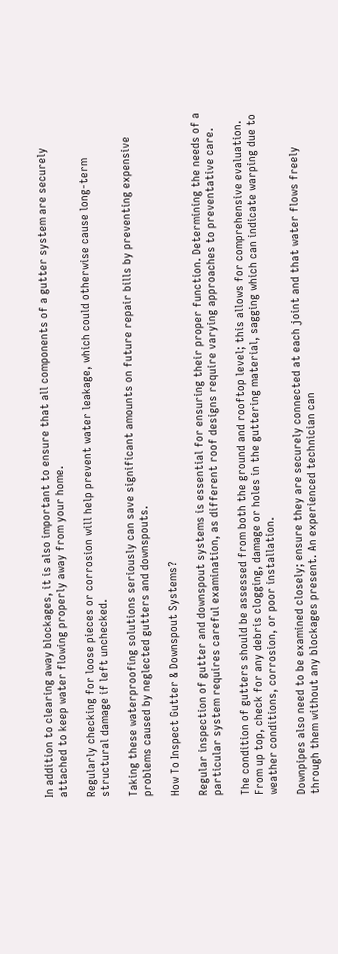In addition to clearing away blockages, it is also important to ensure that all components of a gutter system are securely attached to keep water flowing properly away from your home.

Regularly checking for loose pieces or corrosion will help prevent water leakage, which could otherwise cause long-term structural damage if left unchecked.

Taking these waterproofing solutions seriously can save significant amounts on future repair bills by preventing expensive problems caused by neglected gutters and downspouts.

How To Inspect Gutter & Downspout Systems?

Regular inspection of gutter and downspout systems is essential for ensuring their proper function. Determining the needs of a particular system requires careful examination, as different roof designs require varying approaches to preventative care.

The condition of gutters should be assessed from both the ground and rooftop level; this allows for comprehensive evaluation. From up top, check for any debris clogging, damage or holes in the guttering material, sagging which can indicate warping due to weather conditions, corrosion, or poor installation.

Downpipes also need to be examined closely; ensure they are securely connected at each joint and that water flows freely through them without any blockages present. An experienced technician can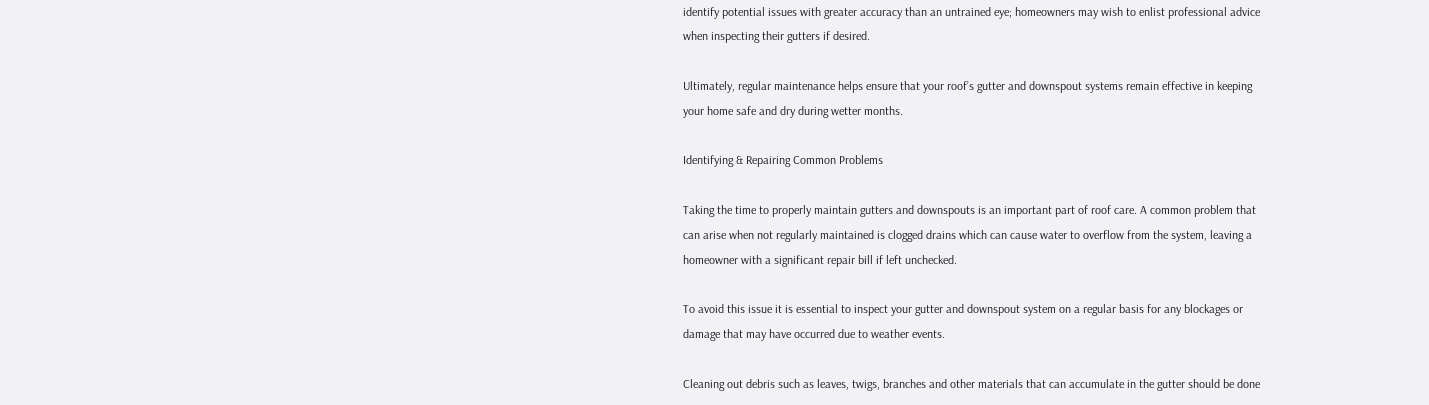identify potential issues with greater accuracy than an untrained eye; homeowners may wish to enlist professional advice when inspecting their gutters if desired.

Ultimately, regular maintenance helps ensure that your roof’s gutter and downspout systems remain effective in keeping your home safe and dry during wetter months.

Identifying & Repairing Common Problems

Taking the time to properly maintain gutters and downspouts is an important part of roof care. A common problem that can arise when not regularly maintained is clogged drains which can cause water to overflow from the system, leaving a homeowner with a significant repair bill if left unchecked.

To avoid this issue it is essential to inspect your gutter and downspout system on a regular basis for any blockages or damage that may have occurred due to weather events.

Cleaning out debris such as leaves, twigs, branches and other materials that can accumulate in the gutter should be done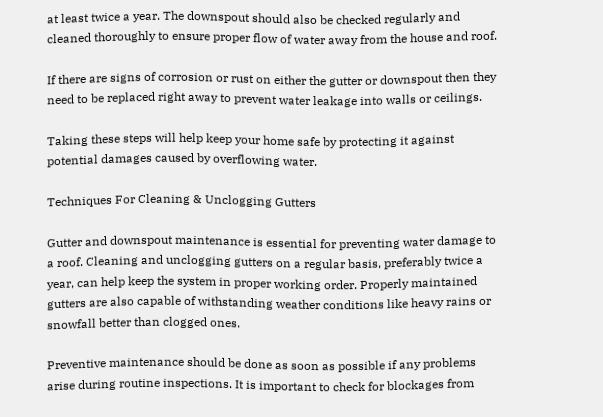at least twice a year. The downspout should also be checked regularly and cleaned thoroughly to ensure proper flow of water away from the house and roof.

If there are signs of corrosion or rust on either the gutter or downspout then they need to be replaced right away to prevent water leakage into walls or ceilings.

Taking these steps will help keep your home safe by protecting it against potential damages caused by overflowing water.

Techniques For Cleaning & Unclogging Gutters

Gutter and downspout maintenance is essential for preventing water damage to a roof. Cleaning and unclogging gutters on a regular basis, preferably twice a year, can help keep the system in proper working order. Properly maintained gutters are also capable of withstanding weather conditions like heavy rains or snowfall better than clogged ones.

Preventive maintenance should be done as soon as possible if any problems arise during routine inspections. It is important to check for blockages from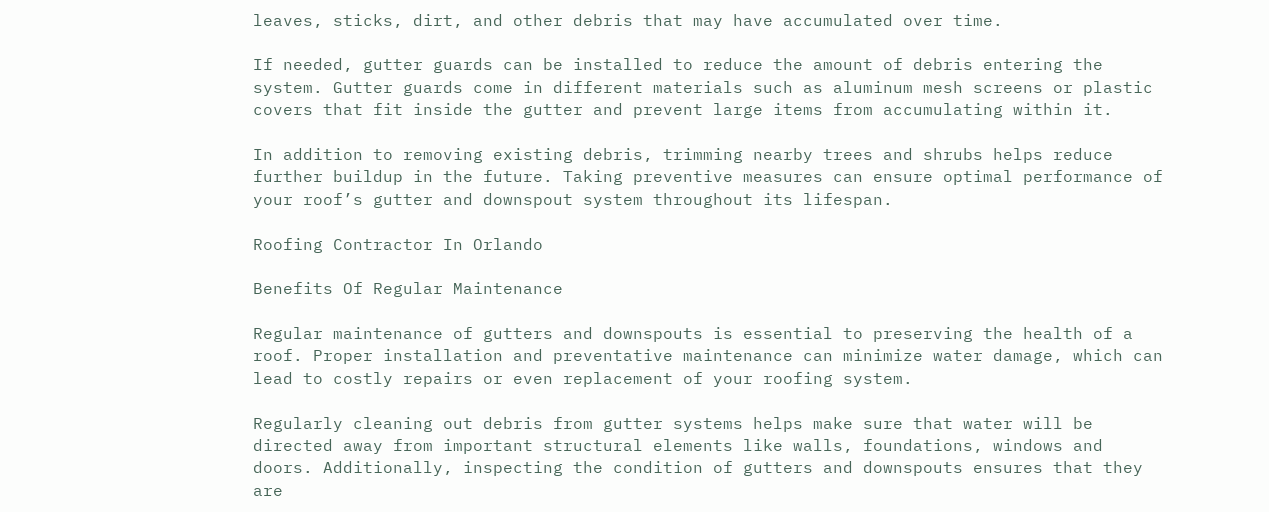leaves, sticks, dirt, and other debris that may have accumulated over time.

If needed, gutter guards can be installed to reduce the amount of debris entering the system. Gutter guards come in different materials such as aluminum mesh screens or plastic covers that fit inside the gutter and prevent large items from accumulating within it.

In addition to removing existing debris, trimming nearby trees and shrubs helps reduce further buildup in the future. Taking preventive measures can ensure optimal performance of your roof’s gutter and downspout system throughout its lifespan.

Roofing Contractor In Orlando

Benefits Of Regular Maintenance

Regular maintenance of gutters and downspouts is essential to preserving the health of a roof. Proper installation and preventative maintenance can minimize water damage, which can lead to costly repairs or even replacement of your roofing system.

Regularly cleaning out debris from gutter systems helps make sure that water will be directed away from important structural elements like walls, foundations, windows and doors. Additionally, inspecting the condition of gutters and downspouts ensures that they are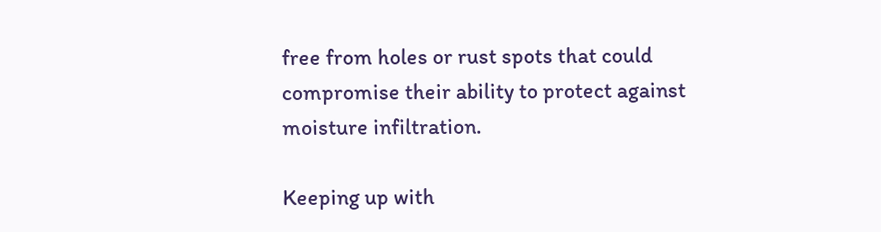free from holes or rust spots that could compromise their ability to protect against moisture infiltration.

Keeping up with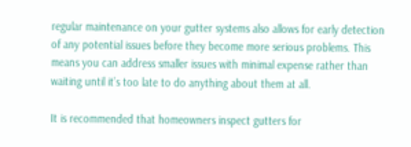regular maintenance on your gutter systems also allows for early detection of any potential issues before they become more serious problems. This means you can address smaller issues with minimal expense rather than waiting until it’s too late to do anything about them at all.

It is recommended that homeowners inspect gutters for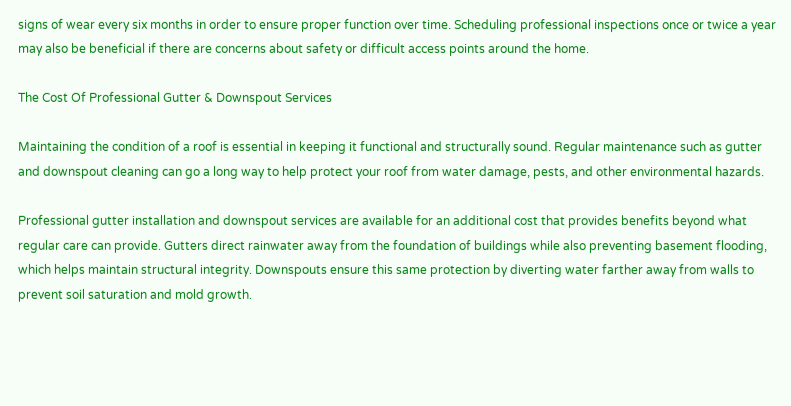signs of wear every six months in order to ensure proper function over time. Scheduling professional inspections once or twice a year may also be beneficial if there are concerns about safety or difficult access points around the home.

The Cost Of Professional Gutter & Downspout Services

Maintaining the condition of a roof is essential in keeping it functional and structurally sound. Regular maintenance such as gutter and downspout cleaning can go a long way to help protect your roof from water damage, pests, and other environmental hazards.

Professional gutter installation and downspout services are available for an additional cost that provides benefits beyond what regular care can provide. Gutters direct rainwater away from the foundation of buildings while also preventing basement flooding, which helps maintain structural integrity. Downspouts ensure this same protection by diverting water farther away from walls to prevent soil saturation and mold growth.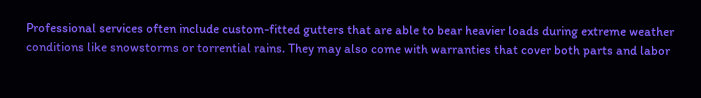Professional services often include custom-fitted gutters that are able to bear heavier loads during extreme weather conditions like snowstorms or torrential rains. They may also come with warranties that cover both parts and labor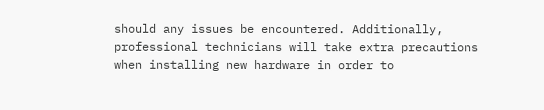should any issues be encountered. Additionally, professional technicians will take extra precautions when installing new hardware in order to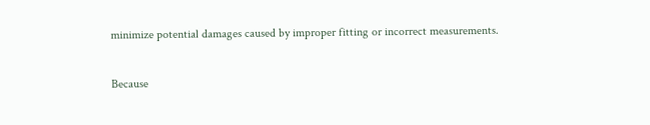minimize potential damages caused by improper fitting or incorrect measurements.

Because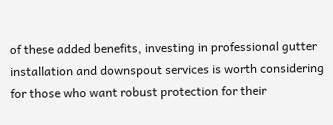of these added benefits, investing in professional gutter installation and downspout services is worth considering for those who want robust protection for their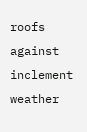roofs against inclement weather